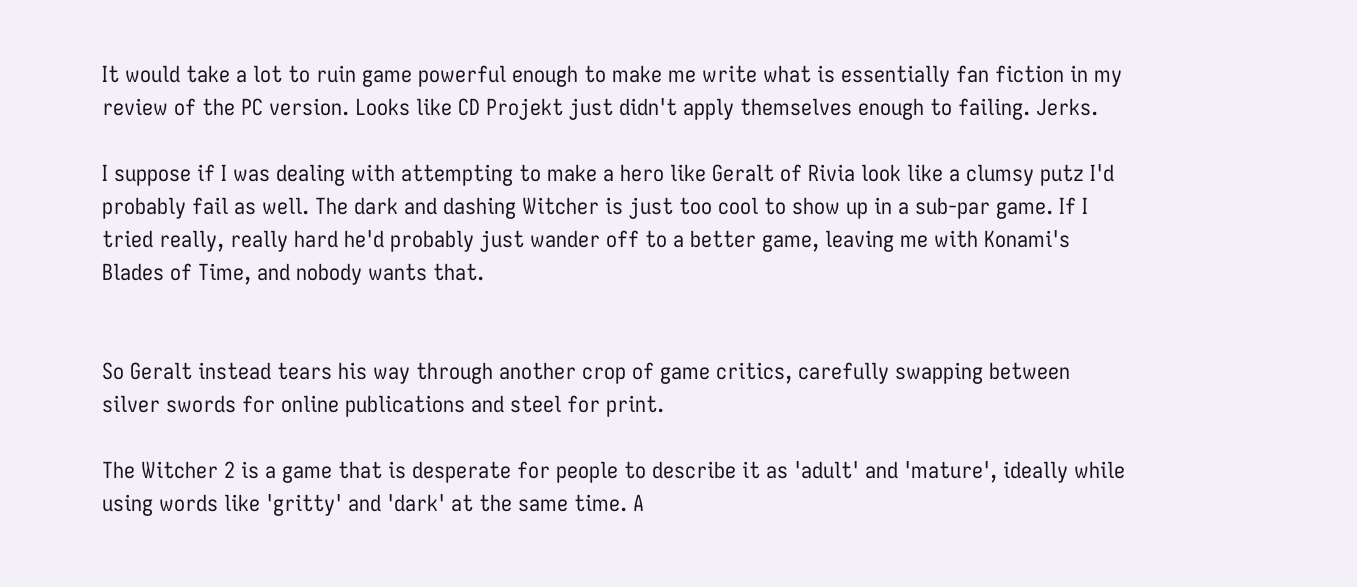It would take a lot to ruin game powerful enough to make me write what is essentially fan fiction in my review of the PC version. Looks like CD Projekt just didn't apply themselves enough to failing. Jerks.

I suppose if I was dealing with attempting to make a hero like Geralt of Rivia look like a clumsy putz I'd probably fail as well. The dark and dashing Witcher is just too cool to show up in a sub-par game. If I tried really, really hard he'd probably just wander off to a better game, leaving me with Konami's Blades of Time, and nobody wants that.


So Geralt instead tears his way through another crop of game critics, carefully swapping between silver swords for online publications and steel for print.

The Witcher 2 is a game that is desperate for people to describe it as 'adult' and 'mature', ideally while using words like 'gritty' and 'dark' at the same time. A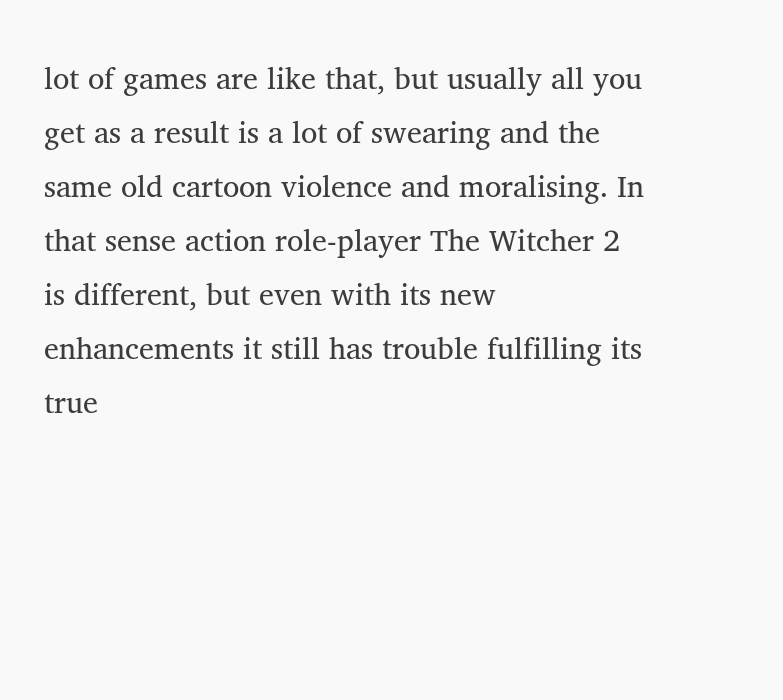lot of games are like that, but usually all you get as a result is a lot of swearing and the same old cartoon violence and moralising. In that sense action role-player The Witcher 2 is different, but even with its new enhancements it still has trouble fulfilling its true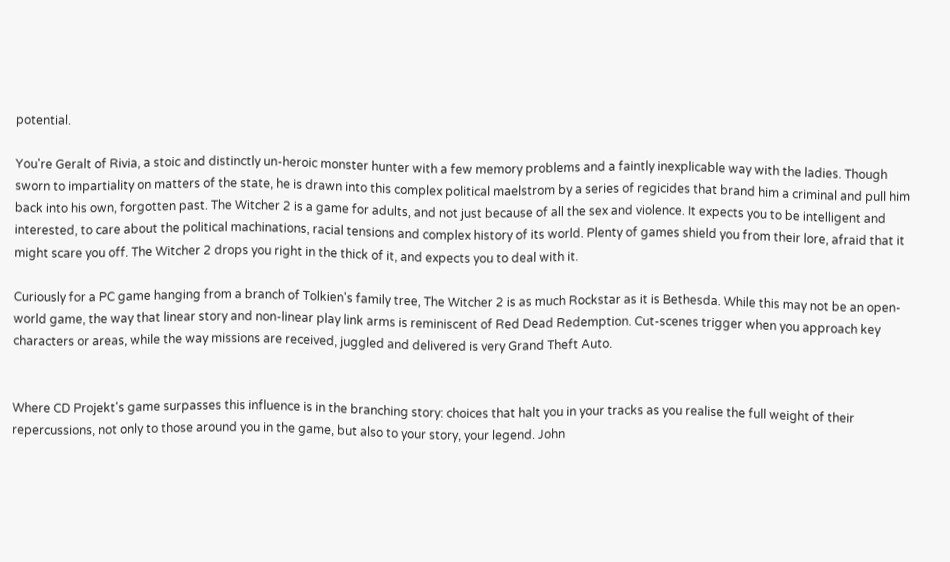potential.

You're Geralt of Rivia, a stoic and distinctly un-heroic monster hunter with a few memory problems and a faintly inexplicable way with the ladies. Though sworn to impartiality on matters of the state, he is drawn into this complex political maelstrom by a series of regicides that brand him a criminal and pull him back into his own, forgotten past. The Witcher 2 is a game for adults, and not just because of all the sex and violence. It expects you to be intelligent and interested, to care about the political machinations, racial tensions and complex history of its world. Plenty of games shield you from their lore, afraid that it might scare you off. The Witcher 2 drops you right in the thick of it, and expects you to deal with it.

Curiously for a PC game hanging from a branch of Tolkien's family tree, The Witcher 2 is as much Rockstar as it is Bethesda. While this may not be an open-world game, the way that linear story and non-linear play link arms is reminiscent of Red Dead Redemption. Cut-scenes trigger when you approach key characters or areas, while the way missions are received, juggled and delivered is very Grand Theft Auto.


Where CD Projekt's game surpasses this influence is in the branching story: choices that halt you in your tracks as you realise the full weight of their repercussions, not only to those around you in the game, but also to your story, your legend. John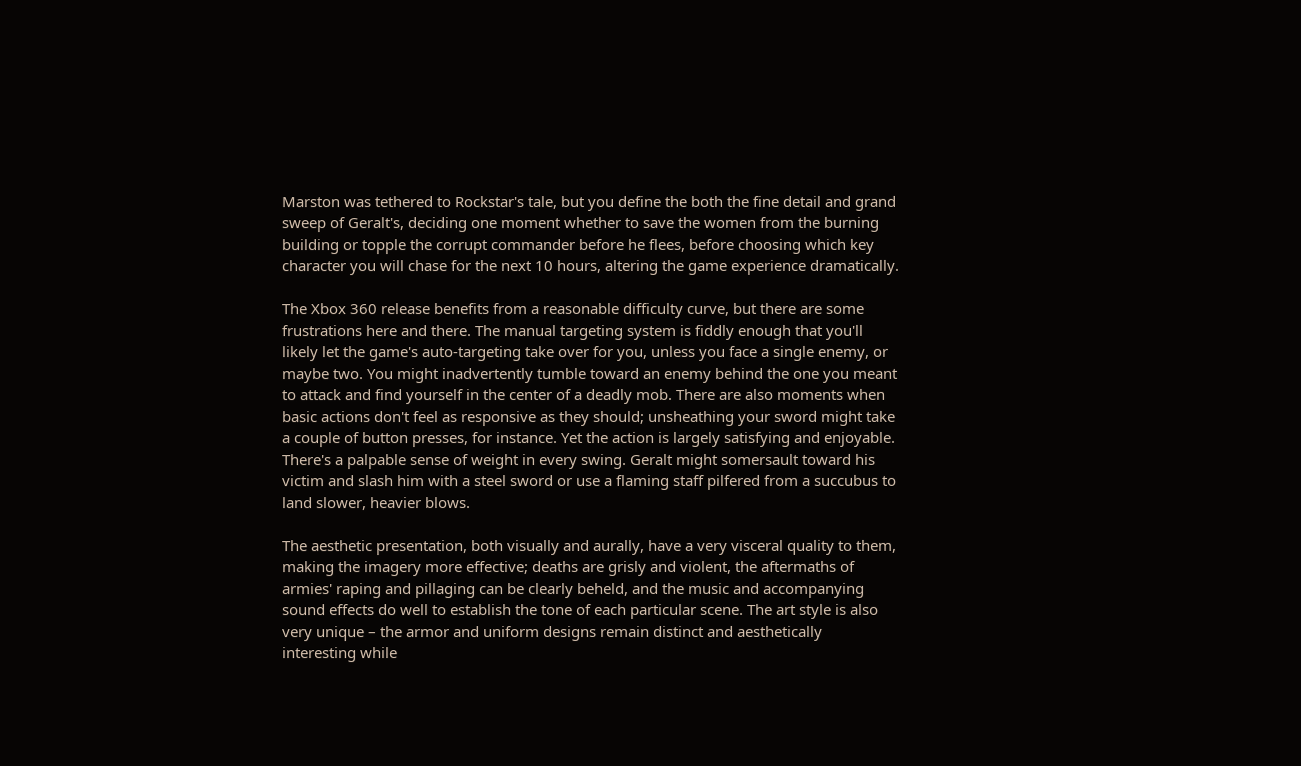Marston was tethered to Rockstar's tale, but you define the both the fine detail and grand sweep of Geralt's, deciding one moment whether to save the women from the burning building or topple the corrupt commander before he flees, before choosing which key character you will chase for the next 10 hours, altering the game experience dramatically.

The Xbox 360 release benefits from a reasonable difficulty curve, but there are some frustrations here and there. The manual targeting system is fiddly enough that you'll likely let the game's auto-targeting take over for you, unless you face a single enemy, or maybe two. You might inadvertently tumble toward an enemy behind the one you meant to attack and find yourself in the center of a deadly mob. There are also moments when basic actions don't feel as responsive as they should; unsheathing your sword might take a couple of button presses, for instance. Yet the action is largely satisfying and enjoyable. There's a palpable sense of weight in every swing. Geralt might somersault toward his victim and slash him with a steel sword or use a flaming staff pilfered from a succubus to land slower, heavier blows.

The aesthetic presentation, both visually and aurally, have a very visceral quality to them, making the imagery more effective; deaths are grisly and violent, the aftermaths of armies' raping and pillaging can be clearly beheld, and the music and accompanying sound effects do well to establish the tone of each particular scene. The art style is also very unique – the armor and uniform designs remain distinct and aesthetically interesting while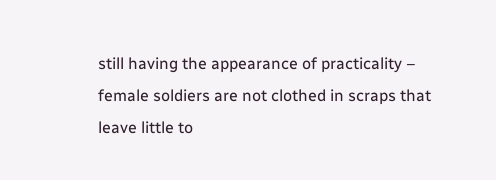still having the appearance of practicality – female soldiers are not clothed in scraps that leave little to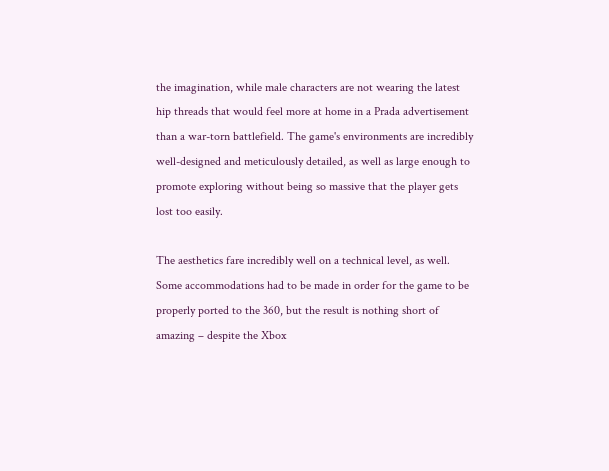the imagination, while male characters are not wearing the latest hip threads that would feel more at home in a Prada advertisement than a war-torn battlefield. The game's environments are incredibly well-designed and meticulously detailed, as well as large enough to promote exploring without being so massive that the player gets lost too easily.

The aesthetics fare incredibly well on a technical level, as well. Some accommodations had to be made in order for the game to be properly ported to the 360, but the result is nothing short of amazing – despite the Xbox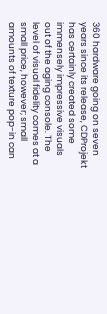360 hardware going on seven years since its release, CDProjekt has certainly created some immensely impressive visuals out of the aging console. The level of visual fidelity comes at a small price, however; small amounts of texture pop-in can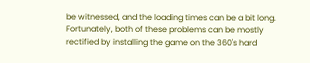be witnessed, and the loading times can be a bit long. Fortunately, both of these problems can be mostly rectified by installing the game on the 360's hard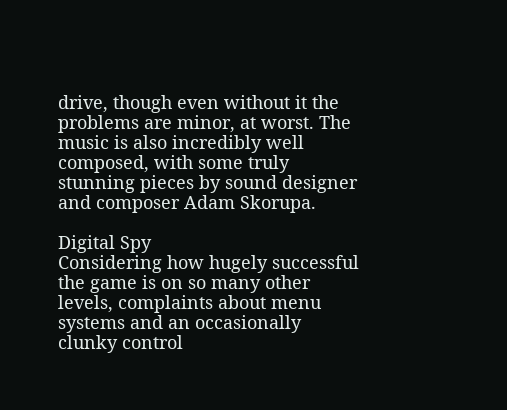drive, though even without it the problems are minor, at worst. The music is also incredibly well composed, with some truly stunning pieces by sound designer and composer Adam Skorupa.

Digital Spy
Considering how hugely successful the game is on so many other levels, complaints about menu systems and an occasionally clunky control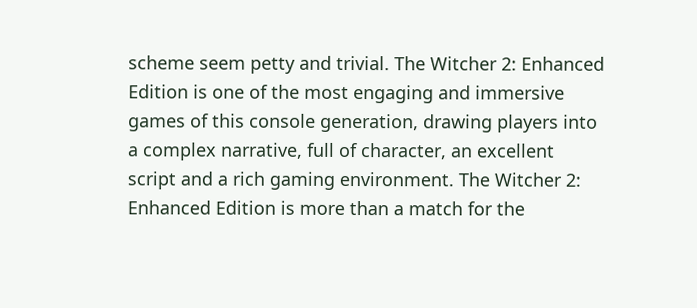scheme seem petty and trivial. The Witcher 2: Enhanced Edition is one of the most engaging and immersive games of this console generation, drawing players into a complex narrative, full of character, an excellent script and a rich gaming environment. The Witcher 2: Enhanced Edition is more than a match for the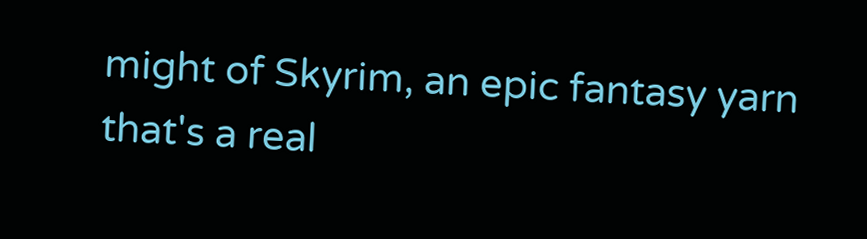might of Skyrim, an epic fantasy yarn that's a real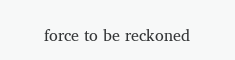force to be reckoned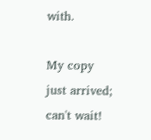with.

My copy just arrived; can't wait!